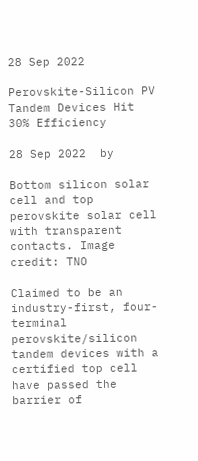28 Sep 2022

Perovskite-Silicon PV Tandem Devices Hit 30% Efficiency

28 Sep 2022  by

Bottom silicon solar cell and top perovskite solar cell with transparent contacts. Image credit: TNO

Claimed to be an industry-first, four-terminal perovskite/silicon tandem devices with a certified top cell have passed the barrier of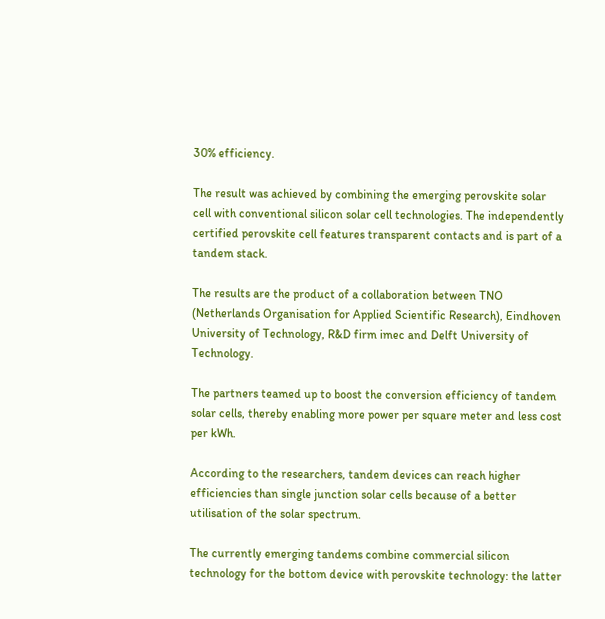30% efficiency.

The result was achieved by combining the emerging perovskite solar cell with conventional silicon solar cell technologies. The independently certified perovskite cell features transparent contacts and is part of a tandem stack.

The results are the product of a collaboration between TNO (Netherlands Organisation for Applied Scientific Research), Eindhoven University of Technology, R&D firm imec and Delft University of Technology.

The partners teamed up to boost the conversion efficiency of tandem solar cells, thereby enabling more power per square meter and less cost per kWh.

According to the researchers, tandem devices can reach higher efficiencies than single junction solar cells because of a better utilisation of the solar spectrum.

The currently emerging tandems combine commercial silicon technology for the bottom device with perovskite technology: the latter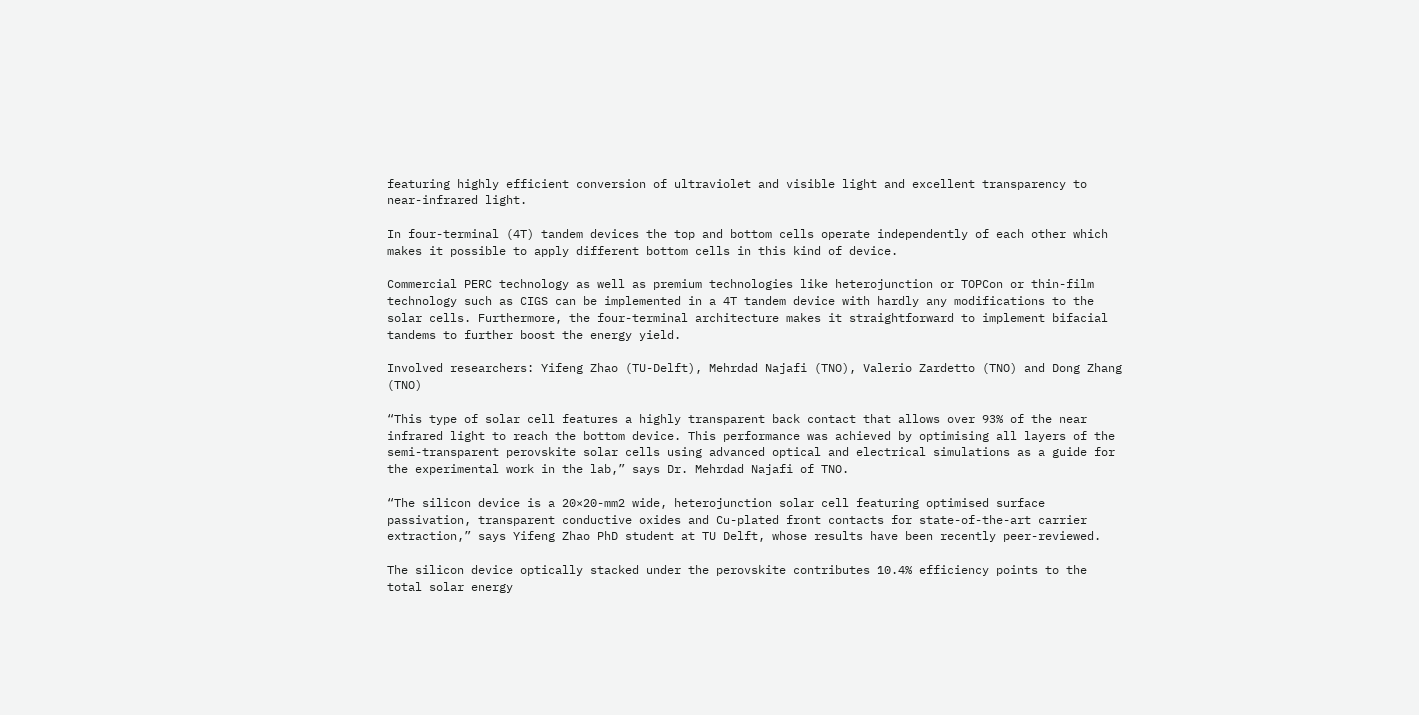featuring highly efficient conversion of ultraviolet and visible light and excellent transparency to near-infrared light.

In four-terminal (4T) tandem devices the top and bottom cells operate independently of each other which makes it possible to apply different bottom cells in this kind of device.

Commercial PERC technology as well as premium technologies like heterojunction or TOPCon or thin-film technology such as CIGS can be implemented in a 4T tandem device with hardly any modifications to the solar cells. Furthermore, the four-terminal architecture makes it straightforward to implement bifacial tandems to further boost the energy yield.

Involved researchers: Yifeng Zhao (TU-Delft), Mehrdad Najafi (TNO), Valerio Zardetto (TNO) and Dong Zhang (TNO)

“This type of solar cell features a highly transparent back contact that allows over 93% of the near infrared light to reach the bottom device. This performance was achieved by optimising all layers of the semi-transparent perovskite solar cells using advanced optical and electrical simulations as a guide for the experimental work in the lab,” says Dr. Mehrdad Najafi of TNO.

“The silicon device is a 20×20-mm2 wide, heterojunction solar cell featuring optimised surface passivation, transparent conductive oxides and Cu-plated front contacts for state-of-the-art carrier extraction,” says Yifeng Zhao PhD student at TU Delft, whose results have been recently peer-reviewed.

The silicon device optically stacked under the perovskite contributes 10.4% efficiency points to the total solar energy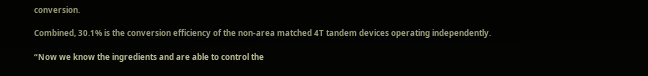conversion.

Combined, 30.1% is the conversion efficiency of the non-area matched 4T tandem devices operating independently.

“Now we know the ingredients and are able to control the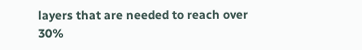layers that are needed to reach over 30%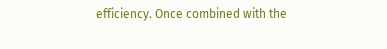efficiency. Once combined with the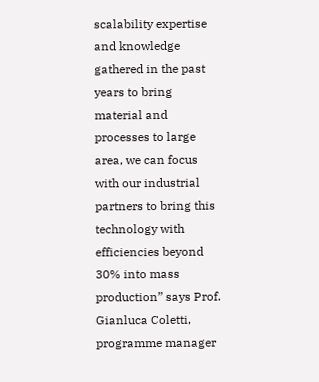scalability expertise and knowledge gathered in the past years to bring material and processes to large area, we can focus with our industrial partners to bring this technology with efficiencies beyond 30% into mass production” says Prof. Gianluca Coletti, programme manager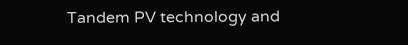Tandem PV technology and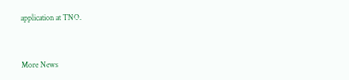application at TNO.


More News